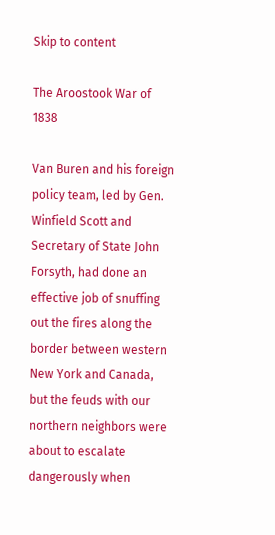Skip to content

The Aroostook War of 1838

Van Buren and his foreign policy team, led by Gen. Winfield Scott and Secretary of State John Forsyth, had done an effective job of snuffing out the fires along the border between western New York and Canada, but the feuds with our northern neighbors were about to escalate dangerously when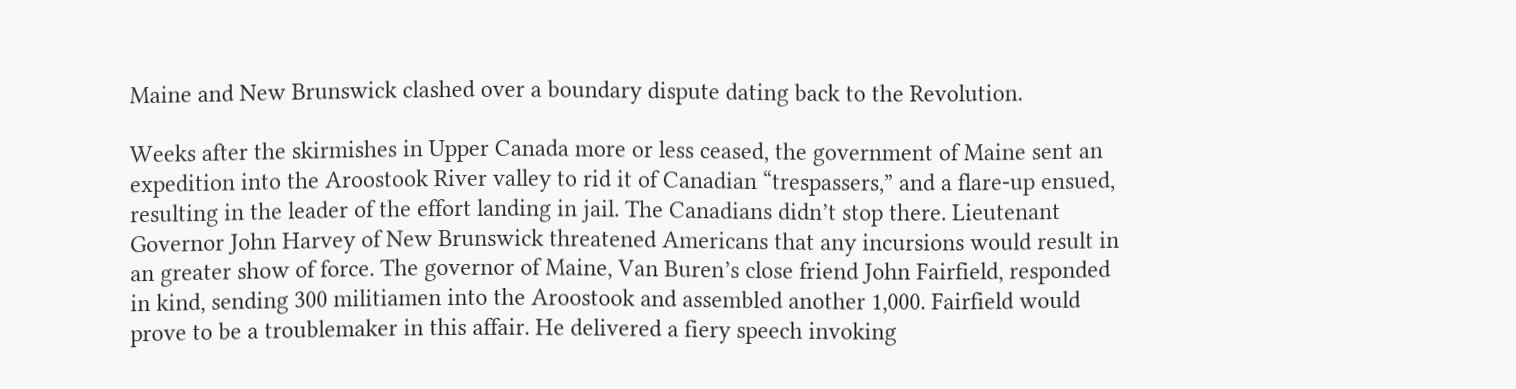Maine and New Brunswick clashed over a boundary dispute dating back to the Revolution.

Weeks after the skirmishes in Upper Canada more or less ceased, the government of Maine sent an expedition into the Aroostook River valley to rid it of Canadian “trespassers,” and a flare-up ensued, resulting in the leader of the effort landing in jail. The Canadians didn’t stop there. Lieutenant Governor John Harvey of New Brunswick threatened Americans that any incursions would result in an greater show of force. The governor of Maine, Van Buren’s close friend John Fairfield, responded in kind, sending 300 militiamen into the Aroostook and assembled another 1,000. Fairfield would prove to be a troublemaker in this affair. He delivered a fiery speech invoking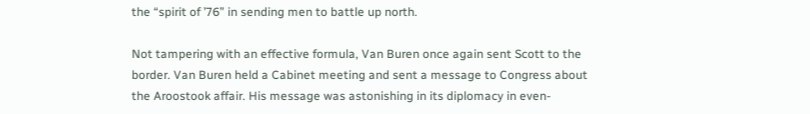the “spirit of ’76” in sending men to battle up north.

Not tampering with an effective formula, Van Buren once again sent Scott to the border. Van Buren held a Cabinet meeting and sent a message to Congress about the Aroostook affair. His message was astonishing in its diplomacy in even-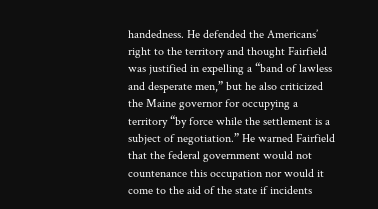handedness. He defended the Americans’ right to the territory and thought Fairfield was justified in expelling a “band of lawless and desperate men,” but he also criticized the Maine governor for occupying a territory “by force while the settlement is a subject of negotiation.” He warned Fairfield that the federal government would not countenance this occupation nor would it come to the aid of the state if incidents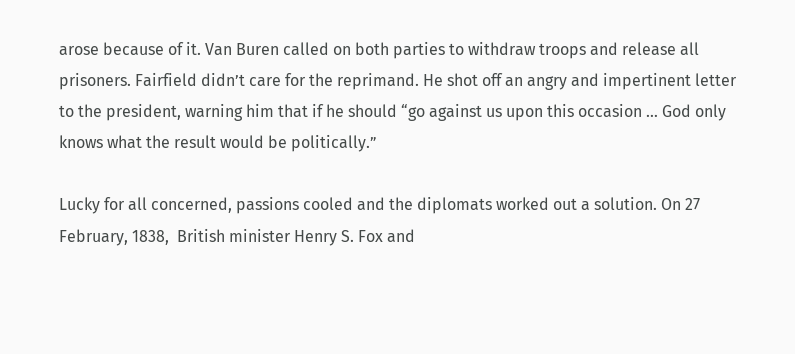arose because of it. Van Buren called on both parties to withdraw troops and release all prisoners. Fairfield didn’t care for the reprimand. He shot off an angry and impertinent letter to the president, warning him that if he should “go against us upon this occasion … God only knows what the result would be politically.”

Lucky for all concerned, passions cooled and the diplomats worked out a solution. On 27 February, 1838,  British minister Henry S. Fox and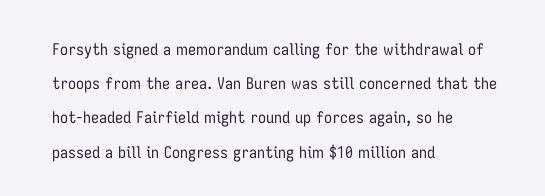Forsyth signed a memorandum calling for the withdrawal of troops from the area. Van Buren was still concerned that the hot-headed Fairfield might round up forces again, so he passed a bill in Congress granting him $10 million and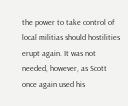the power to take control of local militias should hostilities erupt again. It was not needed, however, as Scott once again used his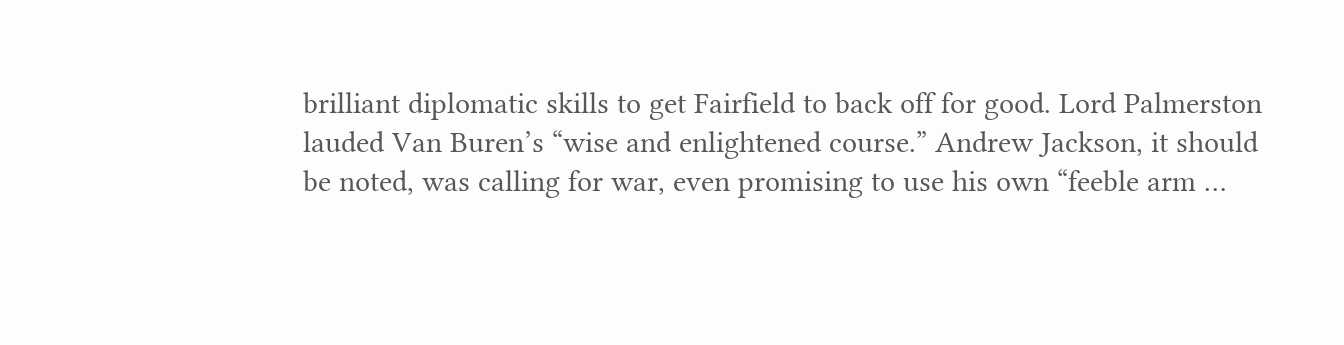brilliant diplomatic skills to get Fairfield to back off for good. Lord Palmerston lauded Van Buren’s “wise and enlightened course.” Andrew Jackson, it should be noted, was calling for war, even promising to use his own “feeble arm …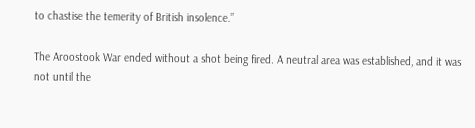to chastise the temerity of British insolence.”

The Aroostook War ended without a shot being fired. A neutral area was established, and it was not until the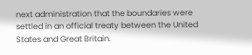next administration that the boundaries were settled in an official treaty between the United States and Great Britain.